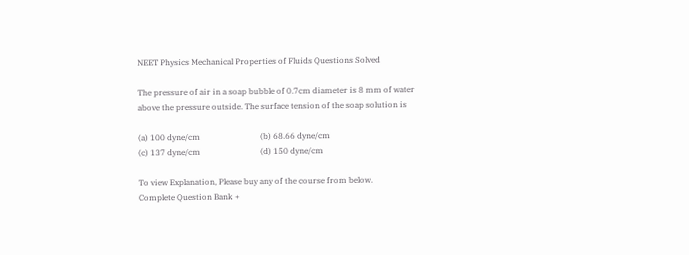NEET Physics Mechanical Properties of Fluids Questions Solved

The pressure of air in a soap bubble of 0.7cm diameter is 8 mm of water above the pressure outside. The surface tension of the soap solution is

(a) 100 dyne/cm                              (b) 68.66 dyne/cm
(c) 137 dyne/cm                              (d) 150 dyne/cm

To view Explanation, Please buy any of the course from below.
Complete Question Bank +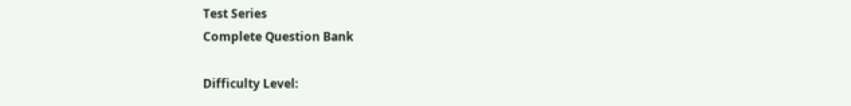Test Series
Complete Question Bank

Difficulty Level: